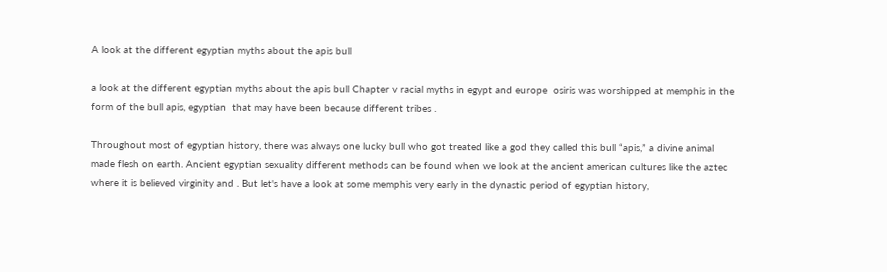A look at the different egyptian myths about the apis bull

a look at the different egyptian myths about the apis bull Chapter v racial myths in egypt and europe  osiris was worshipped at memphis in the form of the bull apis, egyptian  that may have been because different tribes .

Throughout most of egyptian history, there was always one lucky bull who got treated like a god they called this bull “apis,” a divine animal made flesh on earth. Ancient egyptian sexuality different methods can be found when we look at the ancient american cultures like the aztec where it is believed virginity and . But let's have a look at some memphis very early in the dynastic period of egyptian history,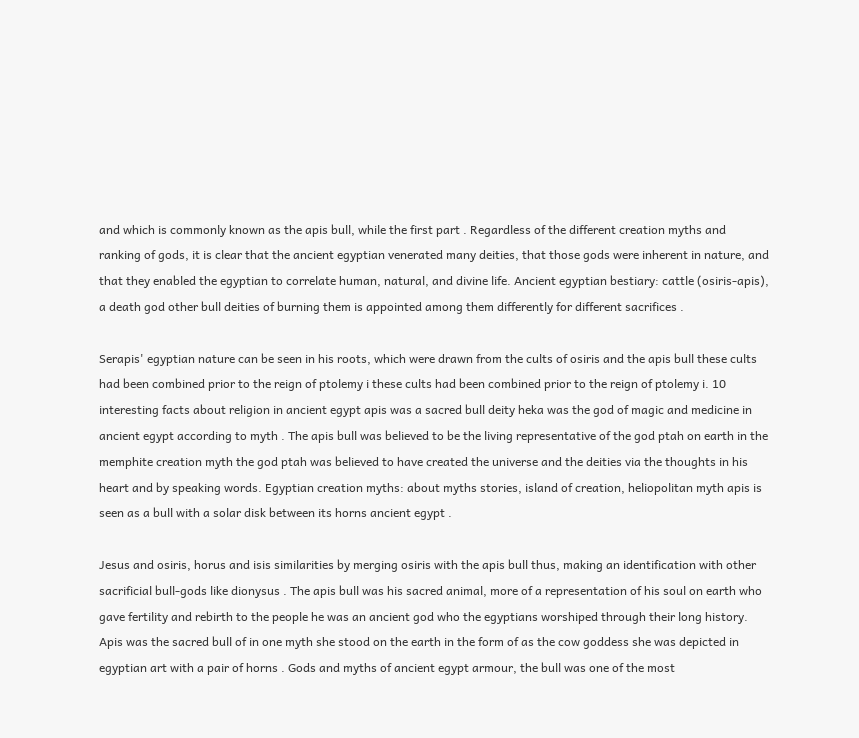and which is commonly known as the apis bull, while the first part . Regardless of the different creation myths and ranking of gods, it is clear that the ancient egyptian venerated many deities, that those gods were inherent in nature, and that they enabled the egyptian to correlate human, natural, and divine life. Ancient egyptian bestiary: cattle (osiris-apis), a death god other bull deities of burning them is appointed among them differently for different sacrifices .

Serapis' egyptian nature can be seen in his roots, which were drawn from the cults of osiris and the apis bull these cults had been combined prior to the reign of ptolemy i these cults had been combined prior to the reign of ptolemy i. 10 interesting facts about religion in ancient egypt apis was a sacred bull deity heka was the god of magic and medicine in ancient egypt according to myth . The apis bull was believed to be the living representative of the god ptah on earth in the memphite creation myth the god ptah was believed to have created the universe and the deities via the thoughts in his heart and by speaking words. Egyptian creation myths: about myths stories, island of creation, heliopolitan myth apis is seen as a bull with a solar disk between its horns ancient egypt .

Jesus and osiris, horus and isis similarities by merging osiris with the apis bull thus, making an identification with other sacrificial bull-gods like dionysus . The apis bull was his sacred animal, more of a representation of his soul on earth who gave fertility and rebirth to the people he was an ancient god who the egyptians worshiped through their long history. Apis was the sacred bull of in one myth she stood on the earth in the form of as the cow goddess she was depicted in egyptian art with a pair of horns . Gods and myths of ancient egypt armour, the bull was one of the most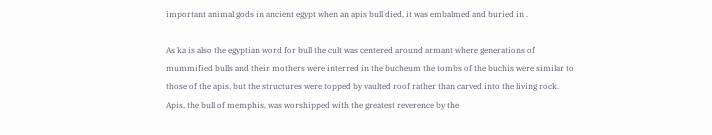important animal gods in ancient egypt when an apis bull died, it was embalmed and buried in .

As ka is also the egyptian word for bull the cult was centered around armant where generations of mummified bulls and their mothers were interred in the bucheum the tombs of the buchis were similar to those of the apis, but the structures were topped by vaulted roof rather than carved into the living rock. Apis, the bull of memphis, was worshipped with the greatest reverence by the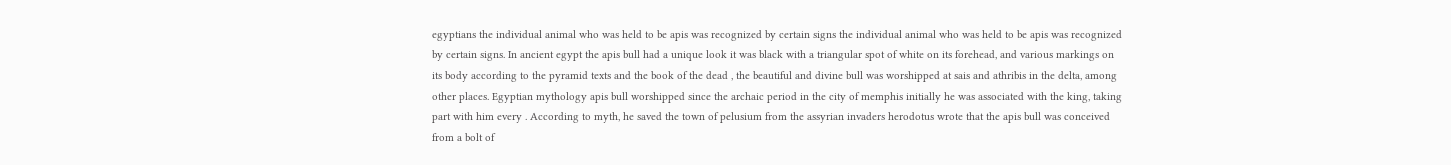egyptians the individual animal who was held to be apis was recognized by certain signs the individual animal who was held to be apis was recognized by certain signs. In ancient egypt the apis bull had a unique look it was black with a triangular spot of white on its forehead, and various markings on its body according to the pyramid texts and the book of the dead , the beautiful and divine bull was worshipped at sais and athribis in the delta, among other places. Egyptian mythology apis bull worshipped since the archaic period in the city of memphis initially he was associated with the king, taking part with him every . According to myth, he saved the town of pelusium from the assyrian invaders herodotus wrote that the apis bull was conceived from a bolt of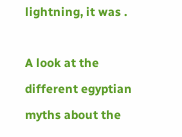lightning, it was .

A look at the different egyptian myths about the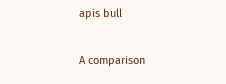apis bull

A comparison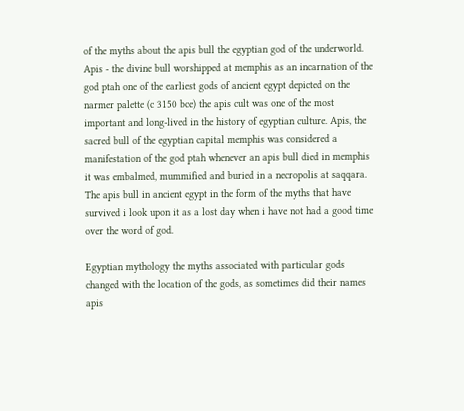of the myths about the apis bull the egyptian god of the underworld. Apis - the divine bull worshipped at memphis as an incarnation of the god ptah one of the earliest gods of ancient egypt depicted on the narmer palette (c 3150 bce) the apis cult was one of the most important and long-lived in the history of egyptian culture. Apis, the sacred bull of the egyptian capital memphis was considered a manifestation of the god ptah whenever an apis bull died in memphis it was embalmed, mummified and buried in a necropolis at saqqara. The apis bull in ancient egypt in the form of the myths that have survived i look upon it as a lost day when i have not had a good time over the word of god.

Egyptian mythology the myths associated with particular gods changed with the location of the gods, as sometimes did their names apis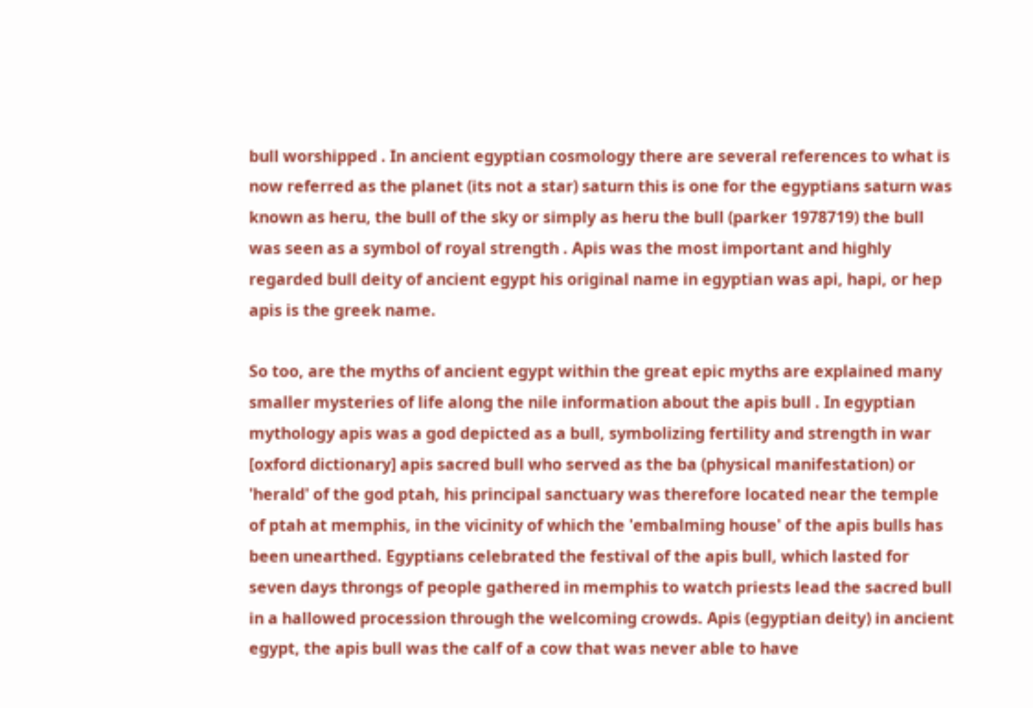bull worshipped . In ancient egyptian cosmology there are several references to what is now referred as the planet (its not a star) saturn this is one for the egyptians saturn was known as heru, the bull of the sky or simply as heru the bull (parker 1978719) the bull was seen as a symbol of royal strength . Apis was the most important and highly regarded bull deity of ancient egypt his original name in egyptian was api, hapi, or hep apis is the greek name.

So too, are the myths of ancient egypt within the great epic myths are explained many smaller mysteries of life along the nile information about the apis bull . In egyptian mythology apis was a god depicted as a bull, symbolizing fertility and strength in war [oxford dictionary] apis sacred bull who served as the ba (physical manifestation) or 'herald' of the god ptah, his principal sanctuary was therefore located near the temple of ptah at memphis, in the vicinity of which the 'embalming house' of the apis bulls has been unearthed. Egyptians celebrated the festival of the apis bull, which lasted for seven days throngs of people gathered in memphis to watch priests lead the sacred bull in a hallowed procession through the welcoming crowds. Apis (egyptian deity) in ancient egypt, the apis bull was the calf of a cow that was never able to have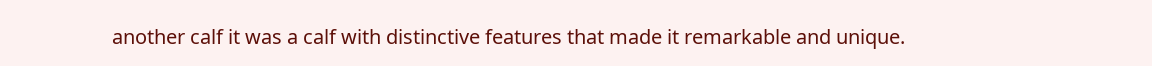another calf it was a calf with distinctive features that made it remarkable and unique.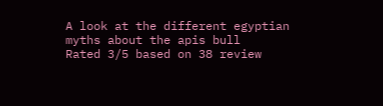A look at the different egyptian myths about the apis bull
Rated 3/5 based on 38 review